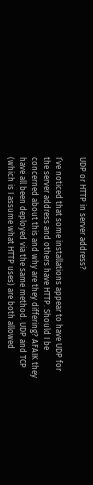UDP or HTTP in server address?

I’ve noticed that some installations appear to have UDP for the server address and others have HTTP. Should I be concerned about this and why are they differing? AFAIK they have all been deployed via the same method. UDP and TCP (which is I assume what HTTP uses) are both allowed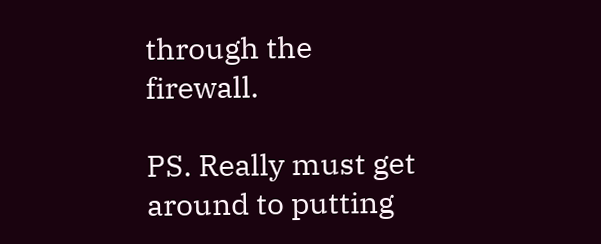through the firewall.

PS. Really must get around to putting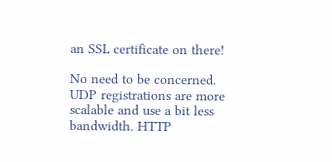an SSL certificate on there!

No need to be concerned. UDP registrations are more scalable and use a bit less bandwidth. HTTP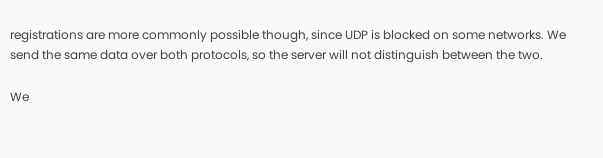registrations are more commonly possible though, since UDP is blocked on some networks. We send the same data over both protocols, so the server will not distinguish between the two.

We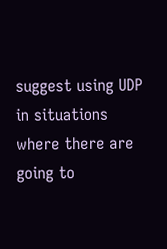suggest using UDP in situations where there are going to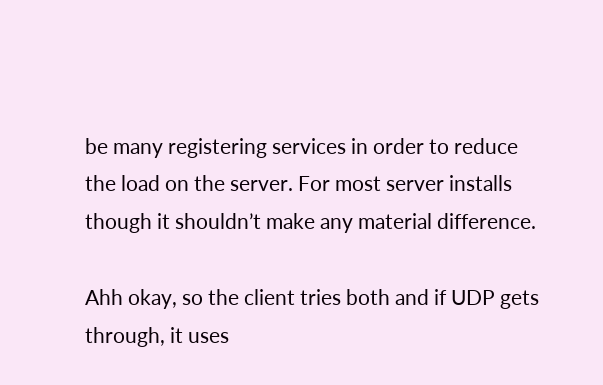be many registering services in order to reduce the load on the server. For most server installs though it shouldn’t make any material difference.

Ahh okay, so the client tries both and if UDP gets through, it uses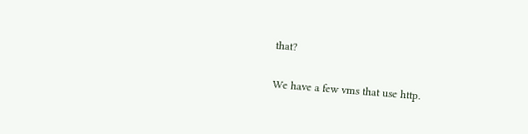that?

We have a few vms that use http.